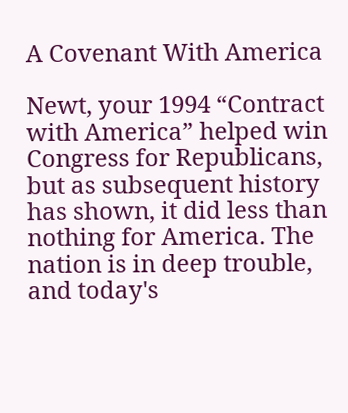A Covenant With America

Newt, your 1994 “Contract with America” helped win Congress for Republicans, but as subsequent history has shown, it did less than nothing for America. The nation is in deep trouble, and today's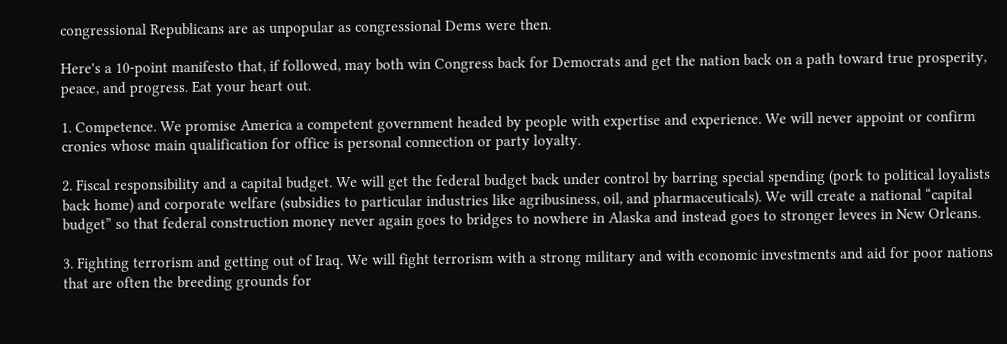congressional Republicans are as unpopular as congressional Dems were then.

Here's a 10-point manifesto that, if followed, may both win Congress back for Democrats and get the nation back on a path toward true prosperity, peace, and progress. Eat your heart out.

1. Competence. We promise America a competent government headed by people with expertise and experience. We will never appoint or confirm cronies whose main qualification for office is personal connection or party loyalty.

2. Fiscal responsibility and a capital budget. We will get the federal budget back under control by barring special spending (pork to political loyalists back home) and corporate welfare (subsidies to particular industries like agribusiness, oil, and pharmaceuticals). We will create a national “capital budget” so that federal construction money never again goes to bridges to nowhere in Alaska and instead goes to stronger levees in New Orleans.

3. Fighting terrorism and getting out of Iraq. We will fight terrorism with a strong military and with economic investments and aid for poor nations that are often the breeding grounds for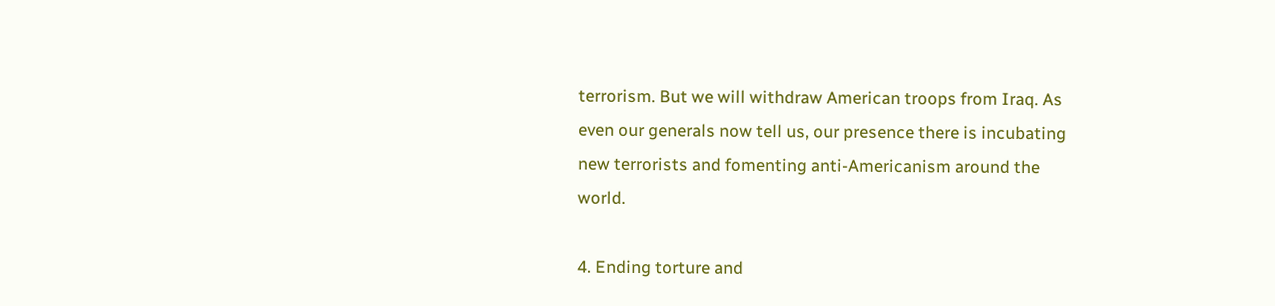terrorism. But we will withdraw American troops from Iraq. As even our generals now tell us, our presence there is incubating new terrorists and fomenting anti-Americanism around the world.

4. Ending torture and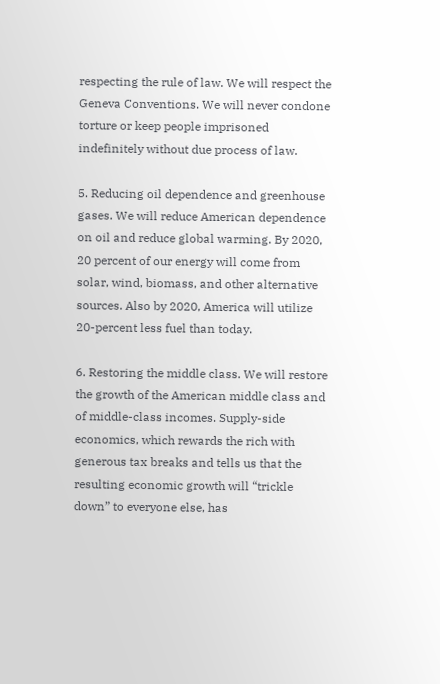respecting the rule of law. We will respect the Geneva Conventions. We will never condone torture or keep people imprisoned indefinitely without due process of law.

5. Reducing oil dependence and greenhouse gases. We will reduce American dependence on oil and reduce global warming. By 2020, 20 percent of our energy will come from solar, wind, biomass, and other alternative sources. Also by 2020, America will utilize 20-percent less fuel than today.

6. Restoring the middle class. We will restore the growth of the American middle class and of middle-class incomes. Supply-side economics, which rewards the rich with generous tax breaks and tells us that the resulting economic growth will “trickle down” to everyone else, has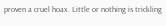proven a cruel hoax. Little or nothing is trickling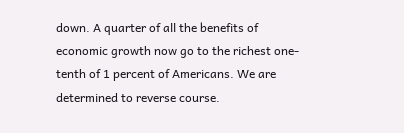down. A quarter of all the benefits of economic growth now go to the richest one-tenth of 1 percent of Americans. We are determined to reverse course.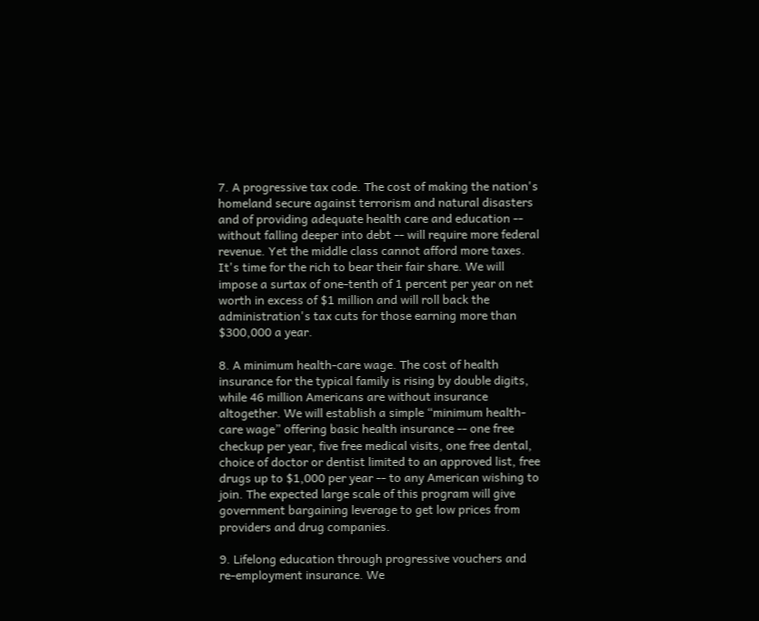7. A progressive tax code. The cost of making the nation's homeland secure against terrorism and natural disasters and of providing adequate health care and education -- without falling deeper into debt -- will require more federal revenue. Yet the middle class cannot afford more taxes. It's time for the rich to bear their fair share. We will impose a surtax of one-tenth of 1 percent per year on net worth in excess of $1 million and will roll back the administration's tax cuts for those earning more than $300,000 a year.

8. A minimum health-care wage. The cost of health insurance for the typical family is rising by double digits, while 46 million Americans are without insurance altogether. We will establish a simple “minimum health-care wage” offering basic health insurance -- one free checkup per year, five free medical visits, one free dental, choice of doctor or dentist limited to an approved list, free drugs up to $1,000 per year -- to any American wishing to join. The expected large scale of this program will give government bargaining leverage to get low prices from providers and drug companies.

9. Lifelong education through progressive vouchers and re-employment insurance. We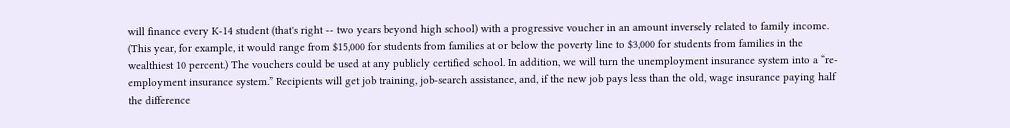will finance every K-14 student (that's right -- two years beyond high school) with a progressive voucher in an amount inversely related to family income. (This year, for example, it would range from $15,000 for students from families at or below the poverty line to $3,000 for students from families in the wealthiest 10 percent.) The vouchers could be used at any publicly certified school. In addition, we will turn the unemployment insurance system into a “re-employment insurance system.” Recipients will get job training, job-search assistance, and, if the new job pays less than the old, wage insurance paying half the difference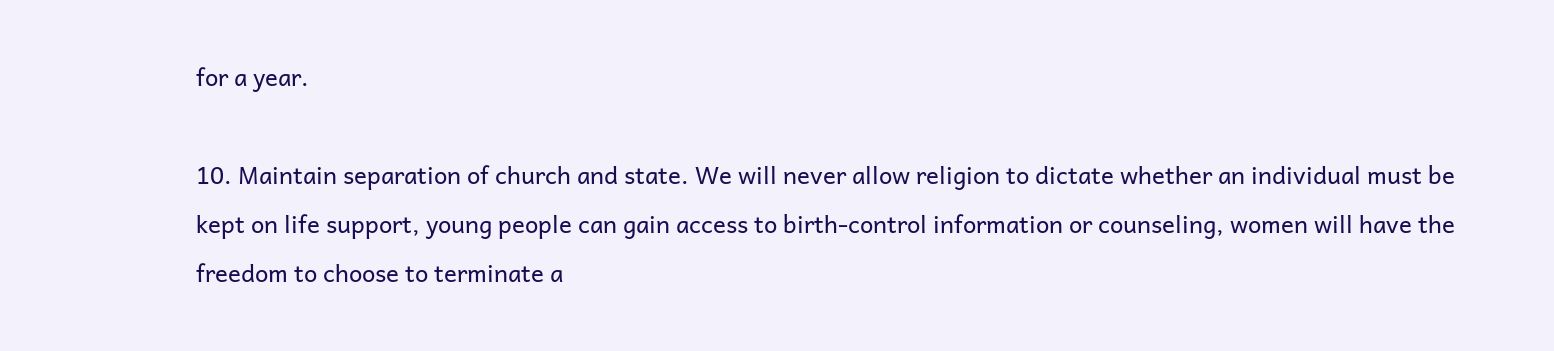for a year.

10. Maintain separation of church and state. We will never allow religion to dictate whether an individual must be kept on life support, young people can gain access to birth-control information or counseling, women will have the freedom to choose to terminate a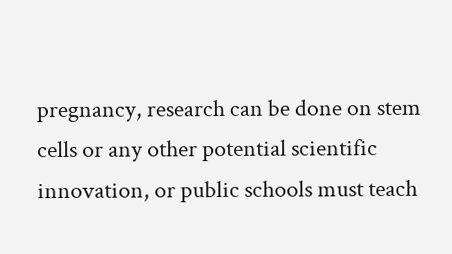pregnancy, research can be done on stem cells or any other potential scientific innovation, or public schools must teach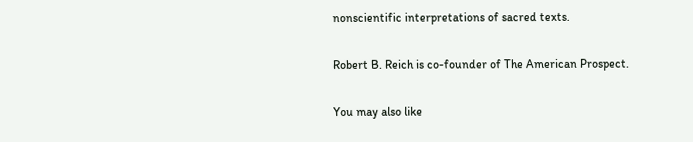nonscientific interpretations of sacred texts.

Robert B. Reich is co-founder of The American Prospect.

You may also like